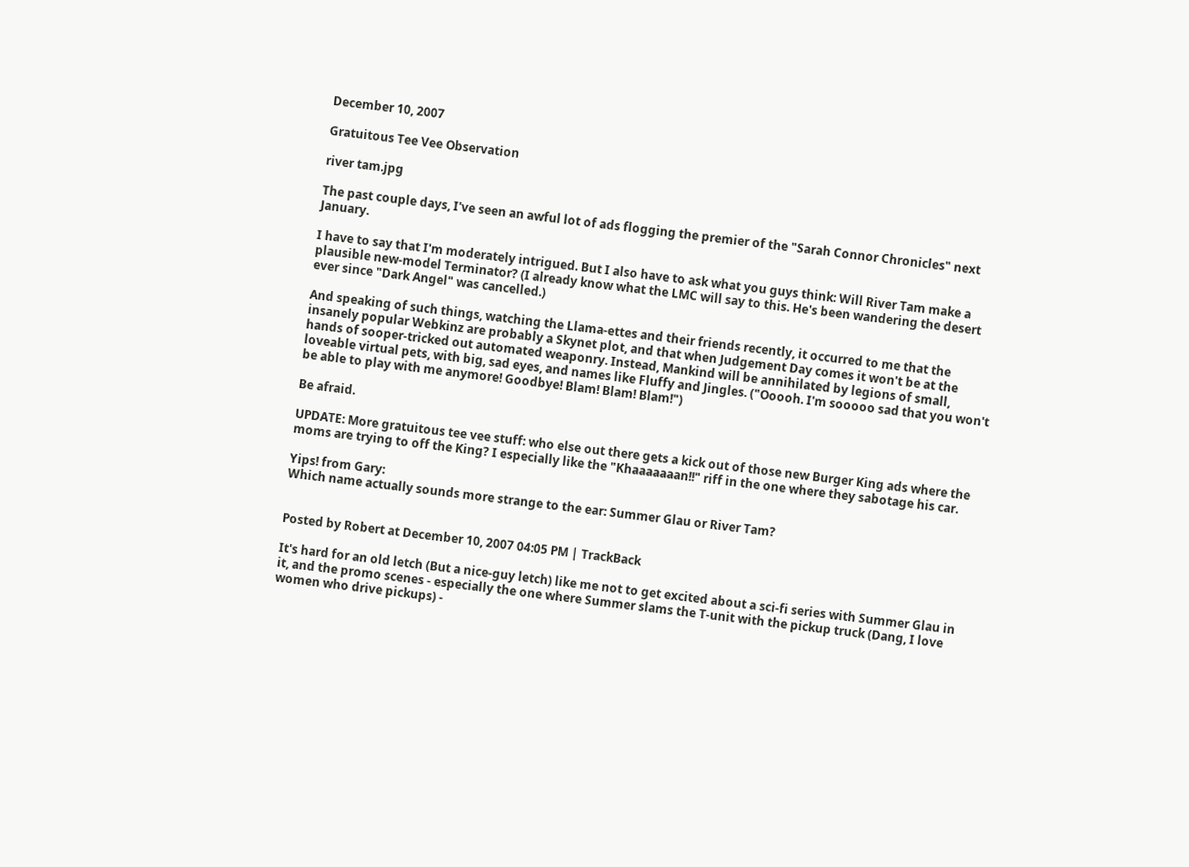December 10, 2007

Gratuitous Tee Vee Observation

river tam.jpg

The past couple days, I've seen an awful lot of ads flogging the premier of the "Sarah Connor Chronicles" next January.

I have to say that I'm moderately intrigued. But I also have to ask what you guys think: Will River Tam make a plausible new-model Terminator? (I already know what the LMC will say to this. He's been wandering the desert ever since "Dark Angel" was cancelled.)

And speaking of such things, watching the Llama-ettes and their friends recently, it occurred to me that the insanely popular Webkinz are probably a Skynet plot, and that when Judgement Day comes it won't be at the hands of sooper-tricked out automated weaponry. Instead, Mankind will be annihilated by legions of small, loveable virtual pets, with big, sad eyes, and names like Fluffy and Jingles. ("Ooooh. I'm sooooo sad that you won't be able to play with me anymore! Goodbye! Blam! Blam! Blam!")

Be afraid.

UPDATE: More gratuitous tee vee stuff: who else out there gets a kick out of those new Burger King ads where the moms are trying to off the King? I especially like the "Khaaaaaaan!!" riff in the one where they sabotage his car.

Yips! from Gary:
Which name actually sounds more strange to the ear: Summer Glau or River Tam?


Posted by Robert at December 10, 2007 04:05 PM | TrackBack

It's hard for an old letch (But a nice-guy letch) like me not to get excited about a sci-fi series with Summer Glau in it, and the promo scenes - especially the one where Summer slams the T-unit with the pickup truck (Dang, I love women who drive pickups) -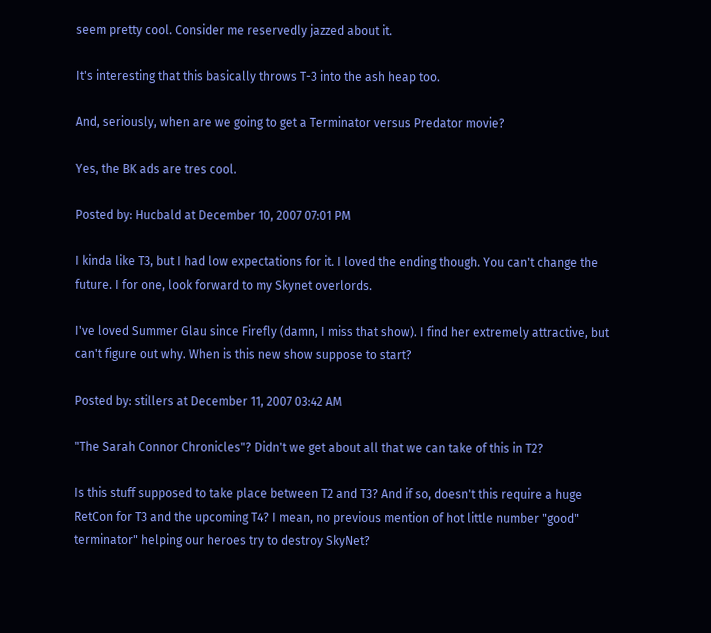seem pretty cool. Consider me reservedly jazzed about it.

It's interesting that this basically throws T-3 into the ash heap too.

And, seriously, when are we going to get a Terminator versus Predator movie?

Yes, the BK ads are tres cool.

Posted by: Hucbald at December 10, 2007 07:01 PM

I kinda like T3, but I had low expectations for it. I loved the ending though. You can't change the future. I for one, look forward to my Skynet overlords.

I've loved Summer Glau since Firefly (damn, I miss that show). I find her extremely attractive, but can't figure out why. When is this new show suppose to start?

Posted by: stillers at December 11, 2007 03:42 AM

"The Sarah Connor Chronicles"? Didn't we get about all that we can take of this in T2?

Is this stuff supposed to take place between T2 and T3? And if so, doesn't this require a huge RetCon for T3 and the upcoming T4? I mean, no previous mention of hot little number "good" terminator" helping our heroes try to destroy SkyNet?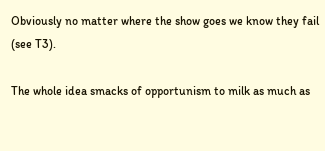Obviously no matter where the show goes we know they fail (see T3).

The whole idea smacks of opportunism to milk as much as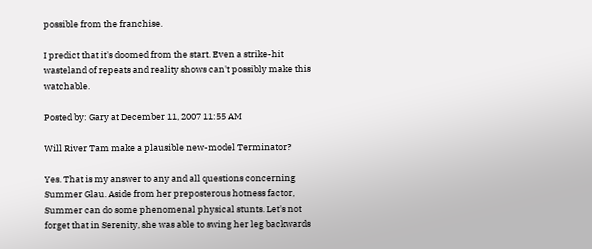possible from the franchise.

I predict that it's doomed from the start. Even a strike-hit wasteland of repeats and reality shows can't possibly make this watchable.

Posted by: Gary at December 11, 2007 11:55 AM

Will River Tam make a plausible new-model Terminator?

Yes. That is my answer to any and all questions concerning Summer Glau. Aside from her preposterous hotness factor, Summer can do some phenomenal physical stunts. Let's not forget that in Serenity, she was able to swing her leg backwards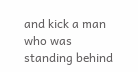and kick a man who was standing behind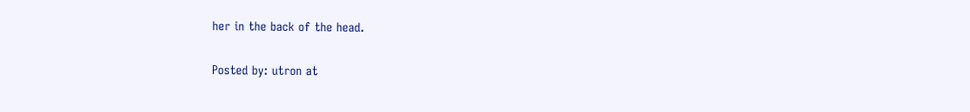her in the back of the head.

Posted by: utron at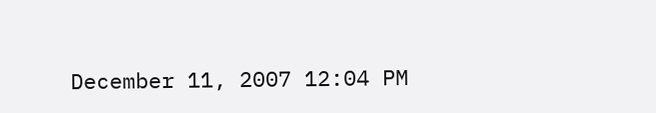December 11, 2007 12:04 PM